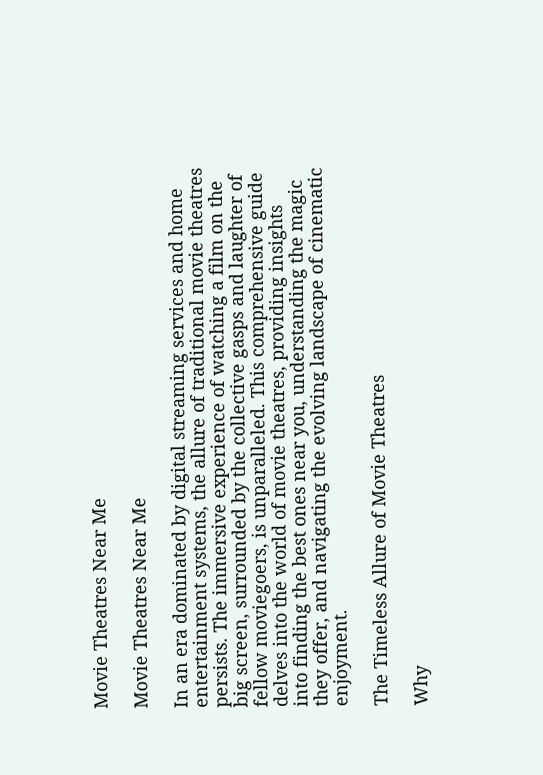Movie Theatres Near Me

Movie Theatres Near Me

In an era dominated by digital streaming services and home entertainment systems, the allure of traditional movie theatres persists. The immersive experience of watching a film on the big screen, surrounded by the collective gasps and laughter of fellow moviegoers, is unparalleled. This comprehensive guide delves into the world of movie theatres, providing insights into finding the best ones near you, understanding the magic they offer, and navigating the evolving landscape of cinematic enjoyment.

The Timeless Allure of Movie Theatres

Why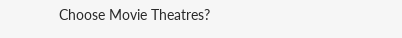Choose Movie Theatres?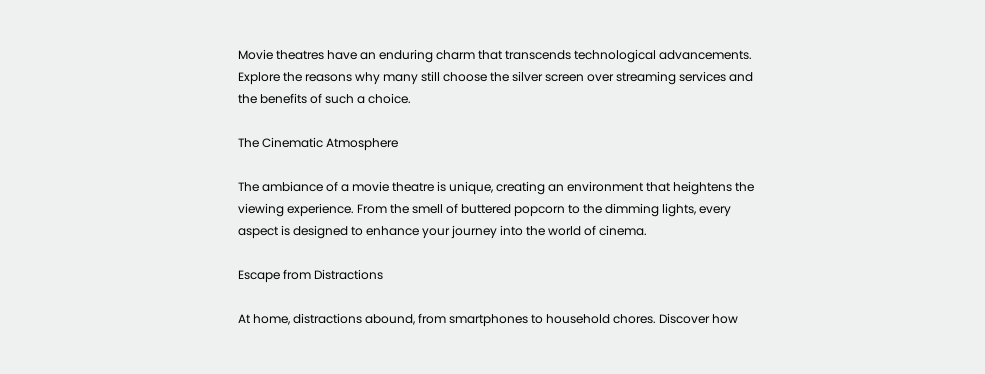Movie theatres have an enduring charm that transcends technological advancements. Explore the reasons why many still choose the silver screen over streaming services and the benefits of such a choice.

The Cinematic Atmosphere

The ambiance of a movie theatre is unique, creating an environment that heightens the viewing experience. From the smell of buttered popcorn to the dimming lights, every aspect is designed to enhance your journey into the world of cinema.

Escape from Distractions

At home, distractions abound, from smartphones to household chores. Discover how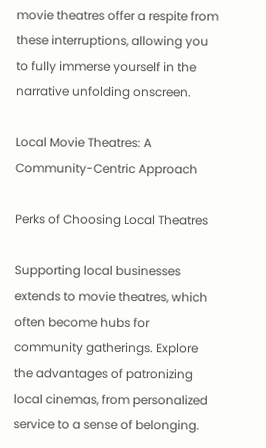movie theatres offer a respite from these interruptions, allowing you to fully immerse yourself in the narrative unfolding onscreen.

Local Movie Theatres: A Community-Centric Approach

Perks of Choosing Local Theatres

Supporting local businesses extends to movie theatres, which often become hubs for community gatherings. Explore the advantages of patronizing local cinemas, from personalized service to a sense of belonging.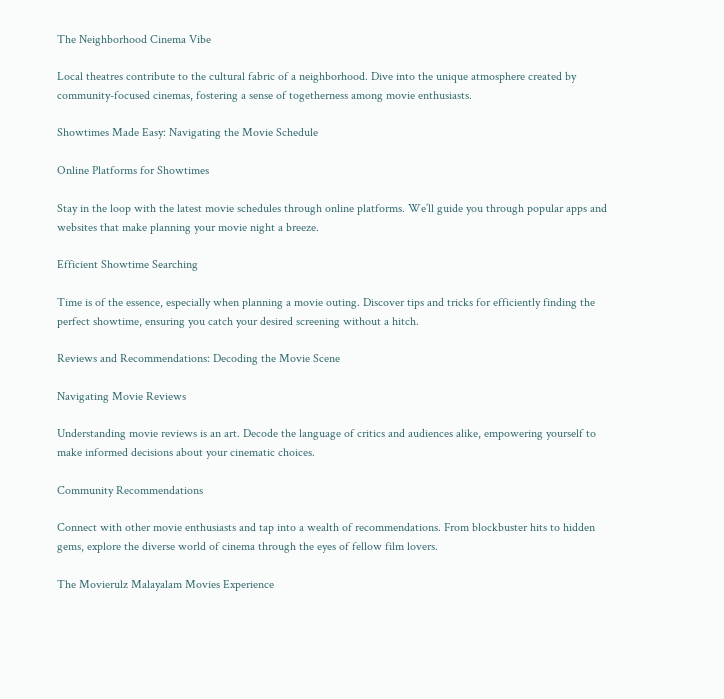The Neighborhood Cinema Vibe

Local theatres contribute to the cultural fabric of a neighborhood. Dive into the unique atmosphere created by community-focused cinemas, fostering a sense of togetherness among movie enthusiasts.

Showtimes Made Easy: Navigating the Movie Schedule

Online Platforms for Showtimes

Stay in the loop with the latest movie schedules through online platforms. We’ll guide you through popular apps and websites that make planning your movie night a breeze.

Efficient Showtime Searching

Time is of the essence, especially when planning a movie outing. Discover tips and tricks for efficiently finding the perfect showtime, ensuring you catch your desired screening without a hitch.

Reviews and Recommendations: Decoding the Movie Scene

Navigating Movie Reviews

Understanding movie reviews is an art. Decode the language of critics and audiences alike, empowering yourself to make informed decisions about your cinematic choices.

Community Recommendations

Connect with other movie enthusiasts and tap into a wealth of recommendations. From blockbuster hits to hidden gems, explore the diverse world of cinema through the eyes of fellow film lovers.

The Movierulz Malayalam Movies Experience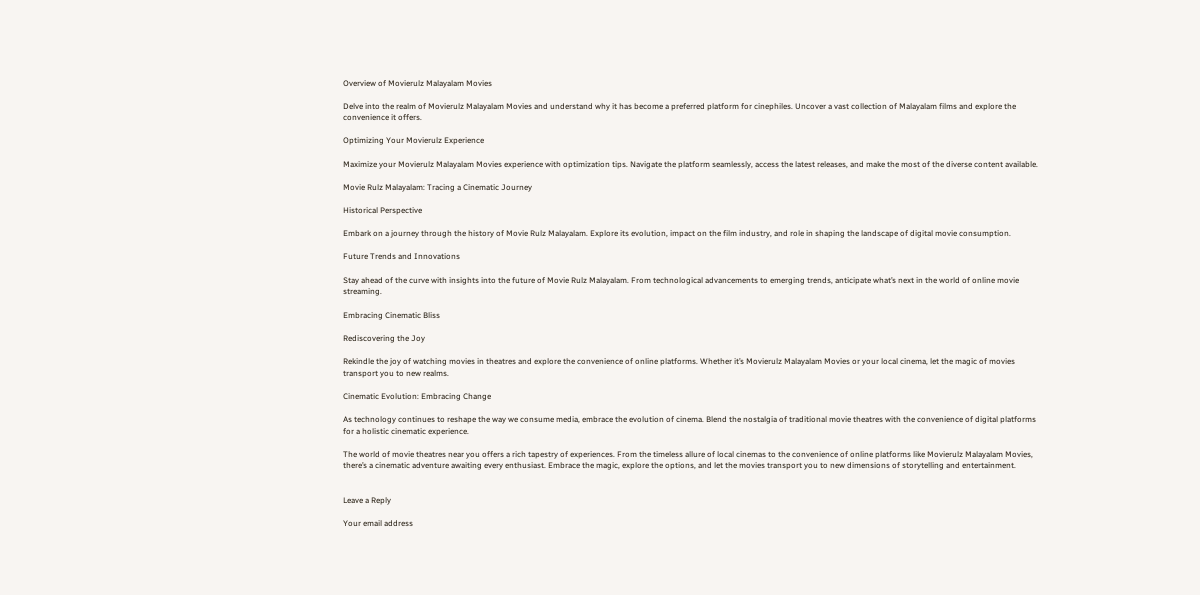Overview of Movierulz Malayalam Movies

Delve into the realm of Movierulz Malayalam Movies and understand why it has become a preferred platform for cinephiles. Uncover a vast collection of Malayalam films and explore the convenience it offers.

Optimizing Your Movierulz Experience

Maximize your Movierulz Malayalam Movies experience with optimization tips. Navigate the platform seamlessly, access the latest releases, and make the most of the diverse content available.

Movie Rulz Malayalam: Tracing a Cinematic Journey

Historical Perspective

Embark on a journey through the history of Movie Rulz Malayalam. Explore its evolution, impact on the film industry, and role in shaping the landscape of digital movie consumption.

Future Trends and Innovations

Stay ahead of the curve with insights into the future of Movie Rulz Malayalam. From technological advancements to emerging trends, anticipate what’s next in the world of online movie streaming.

Embracing Cinematic Bliss

Rediscovering the Joy

Rekindle the joy of watching movies in theatres and explore the convenience of online platforms. Whether it’s Movierulz Malayalam Movies or your local cinema, let the magic of movies transport you to new realms.

Cinematic Evolution: Embracing Change

As technology continues to reshape the way we consume media, embrace the evolution of cinema. Blend the nostalgia of traditional movie theatres with the convenience of digital platforms for a holistic cinematic experience.

The world of movie theatres near you offers a rich tapestry of experiences. From the timeless allure of local cinemas to the convenience of online platforms like Movierulz Malayalam Movies, there’s a cinematic adventure awaiting every enthusiast. Embrace the magic, explore the options, and let the movies transport you to new dimensions of storytelling and entertainment.


Leave a Reply

Your email address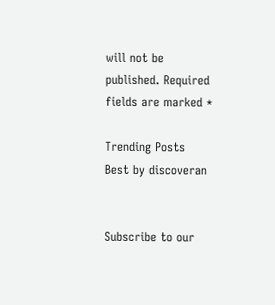will not be published. Required fields are marked *

Trending Posts
Best by discoveran


Subscribe to our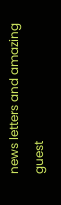news letters and amazing guest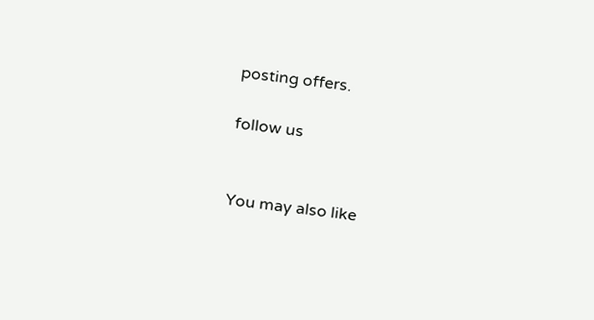posting offers.

follow us


You may also like